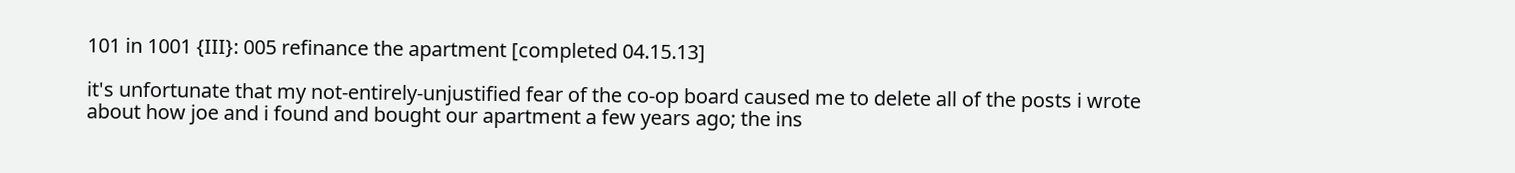101 in 1001 {III}: 005 refinance the apartment [completed 04.15.13]

it's unfortunate that my not-entirely-unjustified fear of the co-op board caused me to delete all of the posts i wrote about how joe and i found and bought our apartment a few years ago; the ins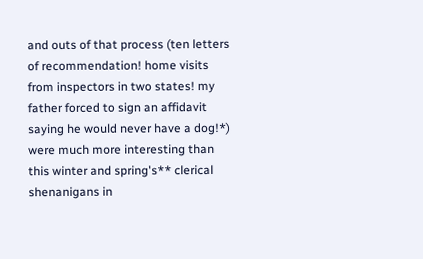and outs of that process (ten letters of recommendation! home visits from inspectors in two states! my father forced to sign an affidavit saying he would never have a dog!*) were much more interesting than this winter and spring's** clerical shenanigans in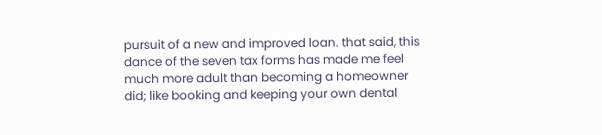pursuit of a new and improved loan. that said, this dance of the seven tax forms has made me feel much more adult than becoming a homeowner did; like booking and keeping your own dental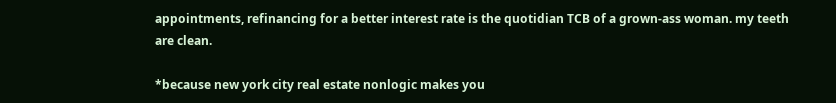appointments, refinancing for a better interest rate is the quotidian TCB of a grown-ass woman. my teeth are clean.

*because new york city real estate nonlogic makes you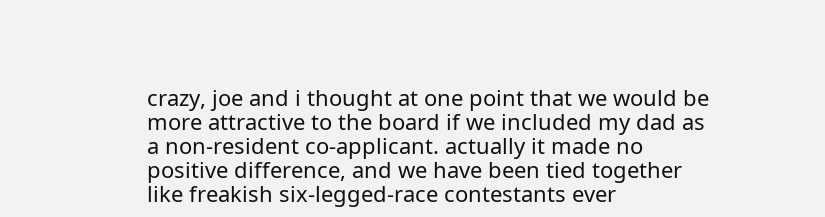crazy, joe and i thought at one point that we would be more attractive to the board if we included my dad as a non-resident co-applicant. actually it made no positive difference, and we have been tied together like freakish six-legged-race contestants ever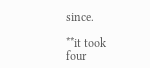since.

**it took four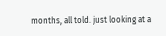months, all told. just looking at a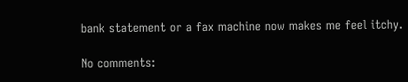bank statement or a fax machine now makes me feel itchy.

No comments: